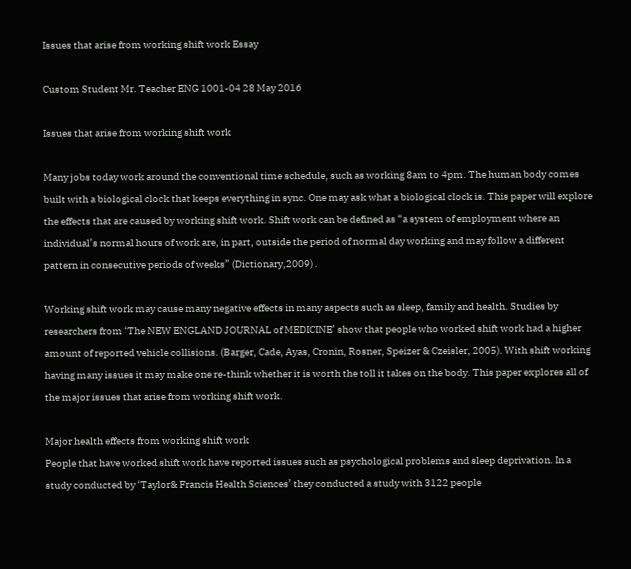Issues that arise from working shift work Essay

Custom Student Mr. Teacher ENG 1001-04 28 May 2016

Issues that arise from working shift work

Many jobs today work around the conventional time schedule, such as working 8am to 4pm. The human body comes built with a biological clock that keeps everything in sync. One may ask what a biological clock is. This paper will explore the effects that are caused by working shift work. Shift work can be defined as “a system of employment where an individual’s normal hours of work are, in part, outside the period of normal day working and may follow a different pattern in consecutive periods of weeks” (Dictionary,2009) .

Working shift work may cause many negative effects in many aspects such as sleep, family and health. Studies by researchers from ‘The NEW ENGLAND JOURNAL of MEDICINE’ show that people who worked shift work had a higher amount of reported vehicle collisions. (Barger, Cade, Ayas, Cronin, Rosner, Speizer & Czeisler, 2005). With shift working having many issues it may make one re-think whether it is worth the toll it takes on the body. This paper explores all of the major issues that arise from working shift work.

Major health effects from working shift work
People that have worked shift work have reported issues such as psychological problems and sleep deprivation. In a study conducted by ‘Taylor& Francis Health Sciences’ they conducted a study with 3122 people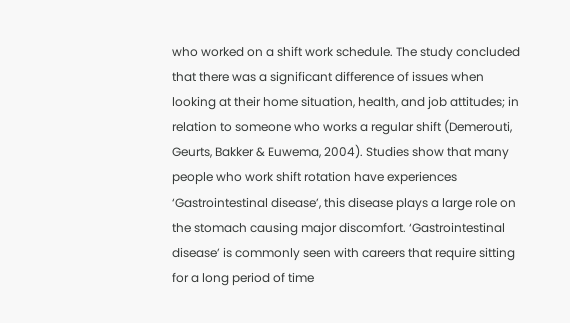who worked on a shift work schedule. The study concluded that there was a significant difference of issues when looking at their home situation, health, and job attitudes; in relation to someone who works a regular shift (Demerouti, Geurts, Bakker & Euwema, 2004). Studies show that many people who work shift rotation have experiences ‘Gastrointestinal disease’, this disease plays a large role on the stomach causing major discomfort. ‘Gastrointestinal disease’ is commonly seen with careers that require sitting for a long period of time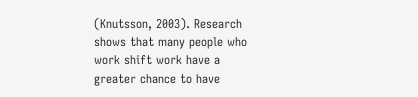(Knutsson, 2003). Research shows that many people who work shift work have a greater chance to have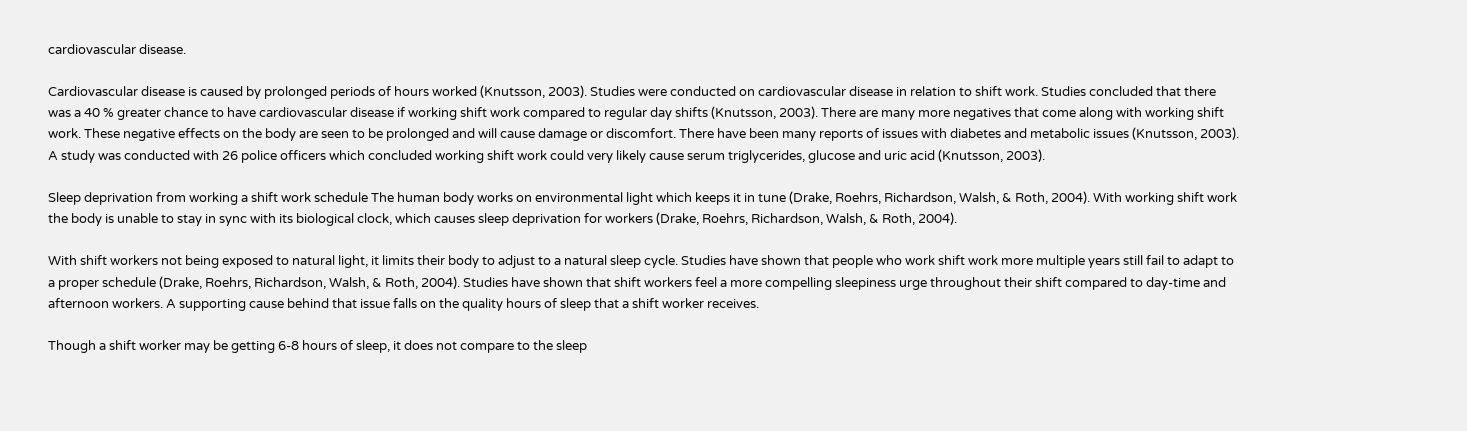cardiovascular disease.

Cardiovascular disease is caused by prolonged periods of hours worked (Knutsson, 2003). Studies were conducted on cardiovascular disease in relation to shift work. Studies concluded that there was a 40 % greater chance to have cardiovascular disease if working shift work compared to regular day shifts (Knutsson, 2003). There are many more negatives that come along with working shift work. These negative effects on the body are seen to be prolonged and will cause damage or discomfort. There have been many reports of issues with diabetes and metabolic issues (Knutsson, 2003). A study was conducted with 26 police officers which concluded working shift work could very likely cause serum triglycerides, glucose and uric acid (Knutsson, 2003).

Sleep deprivation from working a shift work schedule The human body works on environmental light which keeps it in tune (Drake, Roehrs, Richardson, Walsh, & Roth, 2004). With working shift work the body is unable to stay in sync with its biological clock, which causes sleep deprivation for workers (Drake, Roehrs, Richardson, Walsh, & Roth, 2004).

With shift workers not being exposed to natural light, it limits their body to adjust to a natural sleep cycle. Studies have shown that people who work shift work more multiple years still fail to adapt to a proper schedule (Drake, Roehrs, Richardson, Walsh, & Roth, 2004). Studies have shown that shift workers feel a more compelling sleepiness urge throughout their shift compared to day-time and afternoon workers. A supporting cause behind that issue falls on the quality hours of sleep that a shift worker receives.

Though a shift worker may be getting 6-8 hours of sleep, it does not compare to the sleep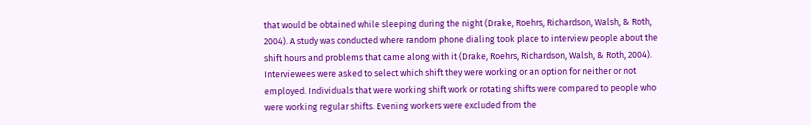that would be obtained while sleeping during the night (Drake, Roehrs, Richardson, Walsh, & Roth, 2004). A study was conducted where random phone dialing took place to interview people about the shift hours and problems that came along with it (Drake, Roehrs, Richardson, Walsh, & Roth, 2004). Interviewees were asked to select which shift they were working or an option for neither or not employed. Individuals that were working shift work or rotating shifts were compared to people who were working regular shifts. Evening workers were excluded from the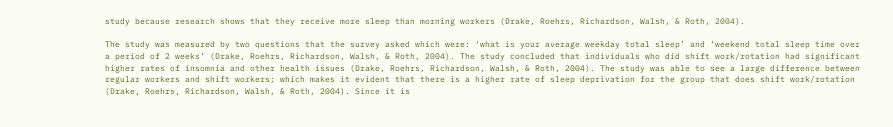study because research shows that they receive more sleep than morning workers (Drake, Roehrs, Richardson, Walsh, & Roth, 2004).

The study was measured by two questions that the survey asked which were: ‘what is your average weekday total sleep’ and ‘weekend total sleep time over a period of 2 weeks’ (Drake, Roehrs, Richardson, Walsh, & Roth, 2004). The study concluded that individuals who did shift work/rotation had significant higher rates of insomnia and other health issues (Drake, Roehrs, Richardson, Walsh, & Roth, 2004). The study was able to see a large difference between regular workers and shift workers; which makes it evident that there is a higher rate of sleep deprivation for the group that does shift work/rotation (Drake, Roehrs, Richardson, Walsh, & Roth, 2004). Since it is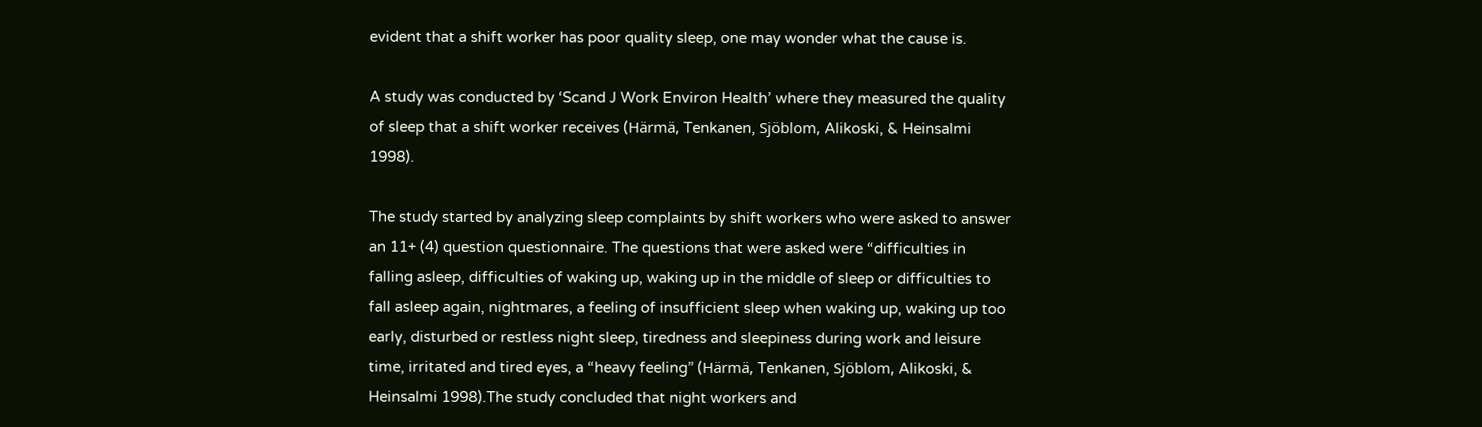evident that a shift worker has poor quality sleep, one may wonder what the cause is.

A study was conducted by ‘Scand J Work Environ Health’ where they measured the quality of sleep that a shift worker receives (Härmä, Tenkanen, Sjöblom, Alikoski, & Heinsalmi 1998).

The study started by analyzing sleep complaints by shift workers who were asked to answer an 11+ (4) question questionnaire. The questions that were asked were “difficulties in falling asleep, difficulties of waking up, waking up in the middle of sleep or difficulties to fall asleep again, nightmares, a feeling of insufficient sleep when waking up, waking up too early, disturbed or restless night sleep, tiredness and sleepiness during work and leisure time, irritated and tired eyes, a “heavy feeling” (Härmä, Tenkanen, Sjöblom, Alikoski, & Heinsalmi 1998).The study concluded that night workers and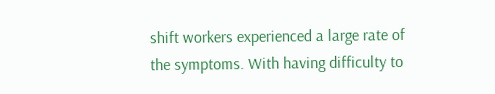shift workers experienced a large rate of the symptoms. With having difficulty to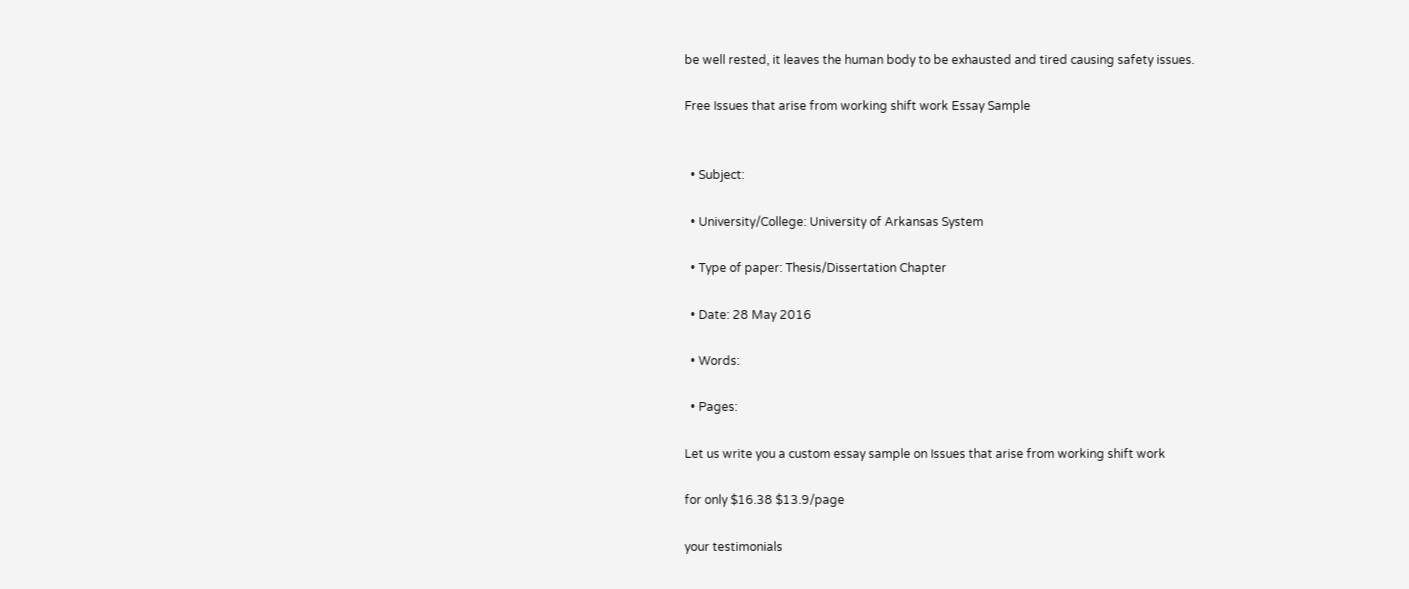be well rested, it leaves the human body to be exhausted and tired causing safety issues.

Free Issues that arise from working shift work Essay Sample


  • Subject:

  • University/College: University of Arkansas System

  • Type of paper: Thesis/Dissertation Chapter

  • Date: 28 May 2016

  • Words:

  • Pages:

Let us write you a custom essay sample on Issues that arise from working shift work

for only $16.38 $13.9/page

your testimonials